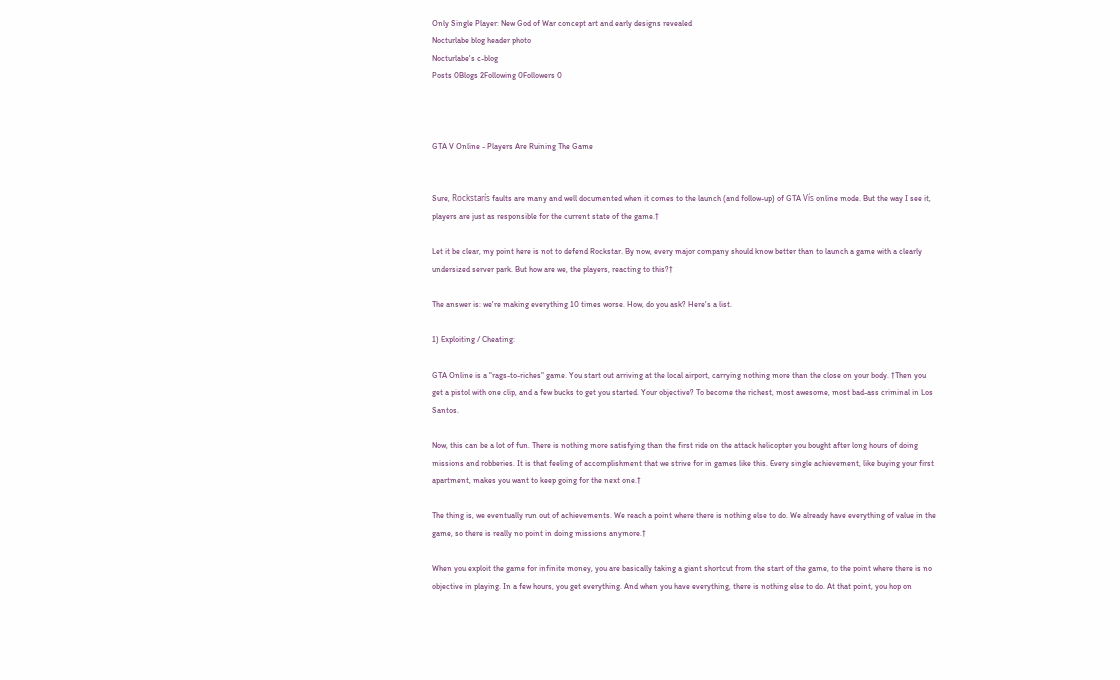Only Single Player: New God of War concept art and early designs revealed
Nocturlabe blog header photo
Nocturlabe's c-blog
Posts 0Blogs 2Following 0Followers 0



GTA V Online - Players Are Ruining The Game


Sure, Rockstarís faults are many and well documented when it comes to the launch (and follow-up) of GTA Vís online mode. But the way I see it, players are just as responsible for the current state of the game.†

Let it be clear, my point here is not to defend Rockstar. By now, every major company should know better than to launch a game with a clearly undersized server park. But how are we, the players, reacting to this?†

The answer is: we're making everything 10 times worse. How, do you ask? Here's a list.

1) Exploiting / Cheating:

GTA Online is a "rags-to-riches" game. You start out arriving at the local airport, carrying nothing more than the close on your body. †Then you get a pistol with one clip, and a few bucks to get you started. Your objective? To become the richest, most awesome, most bad-ass criminal in Los Santos.

Now, this can be a lot of fun. There is nothing more satisfying than the first ride on the attack helicopter you bought after long hours of doing missions and robberies. It is that feeling of accomplishment that we strive for in games like this. Every single achievement, like buying your first apartment, makes you want to keep going for the next one.†

The thing is, we eventually run out of achievements. We reach a point where there is nothing else to do. We already have everything of value in the game, so there is really no point in doing missions anymore.†

When you exploit the game for infinite money, you are basically taking a giant shortcut from the start of the game, to the point where there is no objective in playing. In a few hours, you get everything. And when you have everything, there is nothing else to do. At that point, you hop on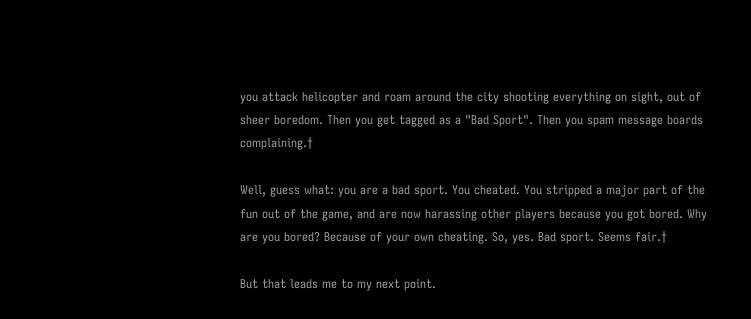you attack helicopter and roam around the city shooting everything on sight, out of sheer boredom. Then you get tagged as a "Bad Sport". Then you spam message boards complaining.†

Well, guess what: you are a bad sport. You cheated. You stripped a major part of the fun out of the game, and are now harassing other players because you got bored. Why are you bored? Because of your own cheating. So, yes. Bad sport. Seems fair.†

But that leads me to my next point.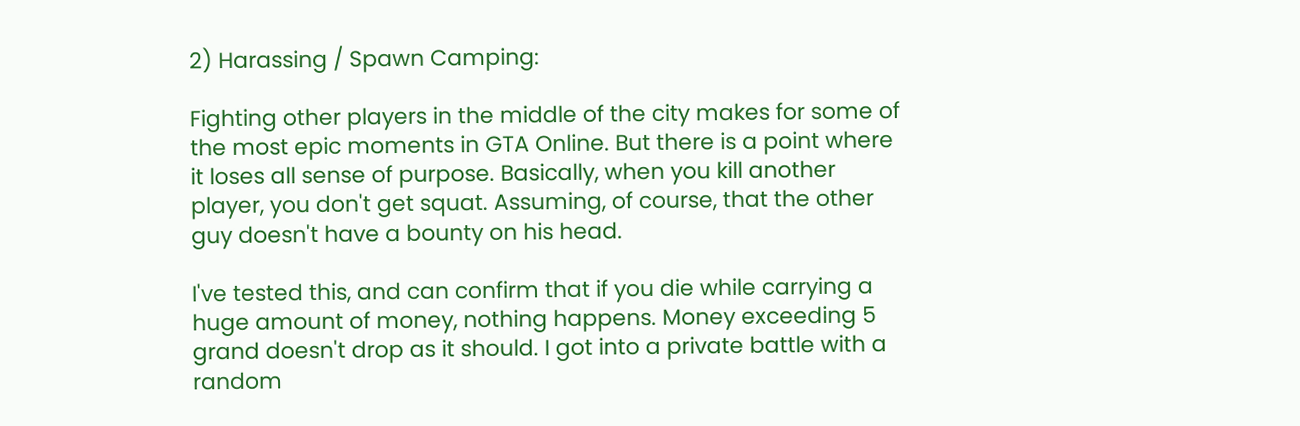2) Harassing / Spawn Camping:

Fighting other players in the middle of the city makes for some of the most epic moments in GTA Online. But there is a point where it loses all sense of purpose. Basically, when you kill another player, you don't get squat. Assuming, of course, that the other guy doesn't have a bounty on his head.

I've tested this, and can confirm that if you die while carrying a huge amount of money, nothing happens. Money exceeding 5 grand doesn't drop as it should. I got into a private battle with a random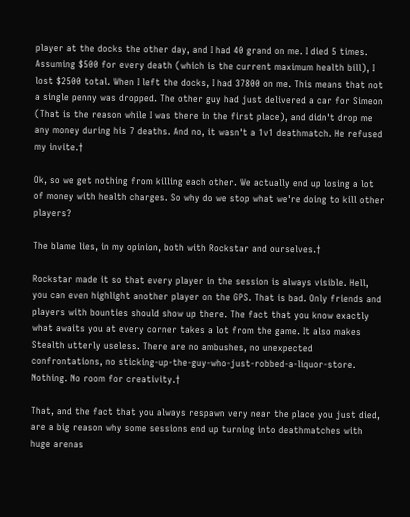player at the docks the other day, and I had 40 grand on me. I died 5 times. Assuming $500 for every death (which is the current maximum health bill), I lost $2500 total. When I left the docks, I had 37800 on me. This means that not a single penny was dropped. The other guy had just delivered a car for Simeon (That is the reason while I was there in the first place), and didn't drop me any money during his 7 deaths. And no, it wasn't a 1v1 deathmatch. He refused my invite.†

Ok, so we get nothing from killing each other. We actually end up losing a lot of money with health charges. So why do we stop what we're doing to kill other players?

The blame lies, in my opinion, both with Rockstar and ourselves.†

Rockstar made it so that every player in the session is always visible. Hell, you can even highlight another player on the GPS. That is bad. Only friends and players with bounties should show up there. The fact that you know exactly what awaits you at every corner takes a lot from the game. It also makes Stealth utterly useless. There are no ambushes, no unexpected confrontations, no sticking-up-the-guy-who-just-robbed-a-liquor-store. Nothing. No room for creativity.†

That, and the fact that you always respawn very near the place you just died, are a big reason why some sessions end up turning into deathmatches with huge arenas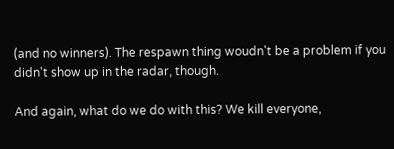(and no winners). The respawn thing woudn't be a problem if you didn't show up in the radar, though.

And again, what do we do with this? We kill everyone,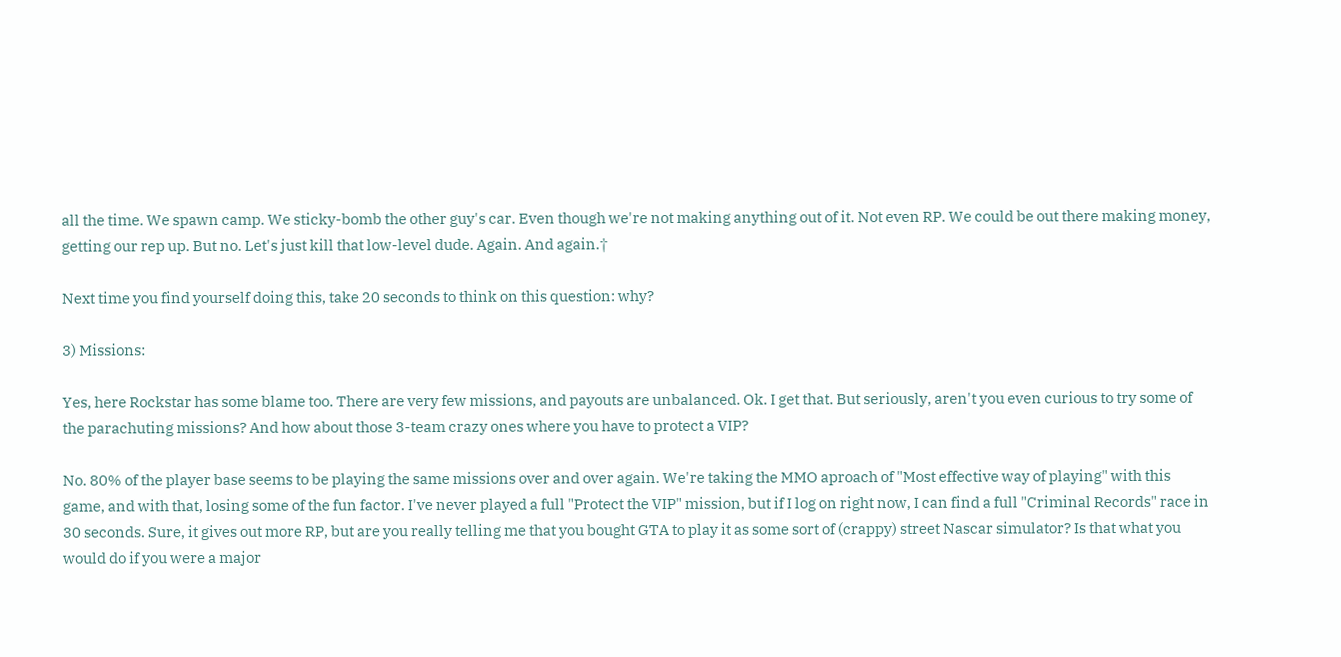all the time. We spawn camp. We sticky-bomb the other guy's car. Even though we're not making anything out of it. Not even RP. We could be out there making money, getting our rep up. But no. Let's just kill that low-level dude. Again. And again.†

Next time you find yourself doing this, take 20 seconds to think on this question: why?

3) Missions:

Yes, here Rockstar has some blame too. There are very few missions, and payouts are unbalanced. Ok. I get that. But seriously, aren't you even curious to try some of the parachuting missions? And how about those 3-team crazy ones where you have to protect a VIP?

No. 80% of the player base seems to be playing the same missions over and over again. We're taking the MMO aproach of "Most effective way of playing" with this game, and with that, losing some of the fun factor. I've never played a full "Protect the VIP" mission, but if I log on right now, I can find a full "Criminal Records" race in 30 seconds. Sure, it gives out more RP, but are you really telling me that you bought GTA to play it as some sort of (crappy) street Nascar simulator? Is that what you would do if you were a major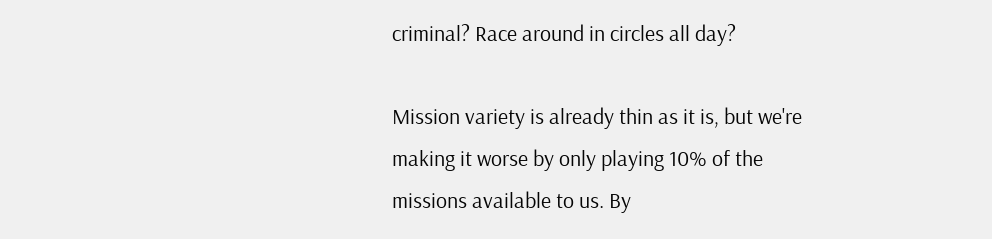criminal? Race around in circles all day?

Mission variety is already thin as it is, but we're making it worse by only playing 10% of the missions available to us. By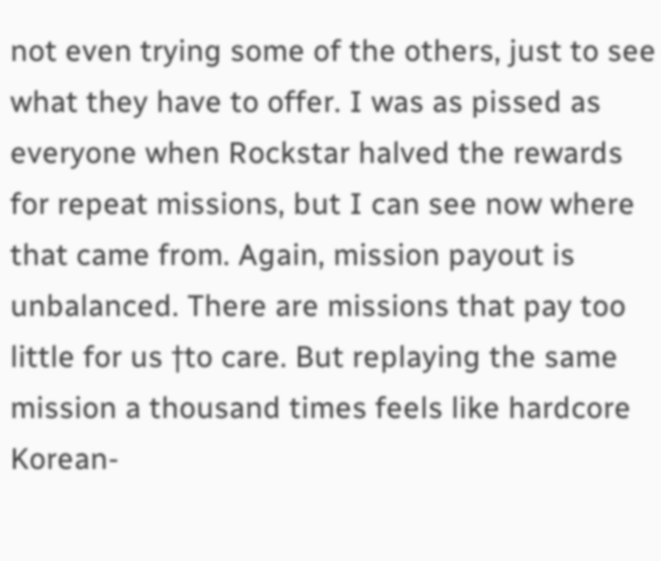not even trying some of the others, just to see what they have to offer. I was as pissed as everyone when Rockstar halved the rewards for repeat missions, but I can see now where that came from. Again, mission payout is unbalanced. There are missions that pay too little for us †to care. But replaying the same mission a thousand times feels like hardcore Korean-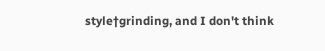style†grinding, and I don't think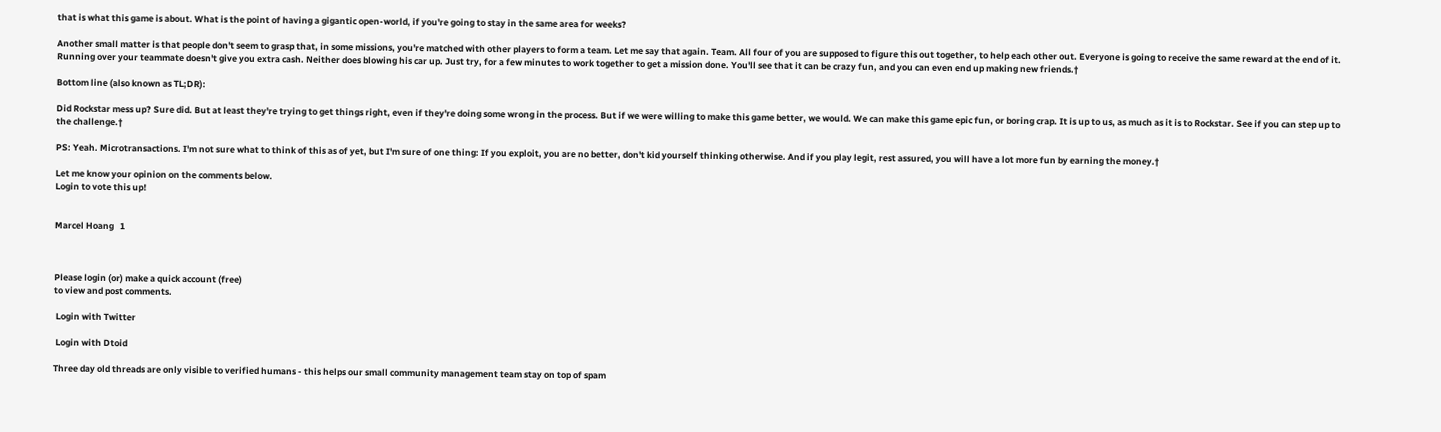that is what this game is about. What is the point of having a gigantic open-world, if you're going to stay in the same area for weeks?

Another small matter is that people don't seem to grasp that, in some missions, you're matched with other players to form a team. Let me say that again. Team. All four of you are supposed to figure this out together, to help each other out. Everyone is going to receive the same reward at the end of it. Running over your teammate doesn't give you extra cash. Neither does blowing his car up. Just try, for a few minutes to work together to get a mission done. You'll see that it can be crazy fun, and you can even end up making new friends.†

Bottom line (also known as TL;DR):

Did Rockstar mess up? Sure did. But at least they're trying to get things right, even if they're doing some wrong in the process. But if we were willing to make this game better, we would. We can make this game epic fun, or boring crap. It is up to us, as much as it is to Rockstar. See if you can step up to the challenge.†

PS: Yeah. Microtransactions. I'm not sure what to think of this as of yet, but I'm sure of one thing: If you exploit, you are no better, don't kid yourself thinking otherwise. And if you play legit, rest assured, you will have a lot more fun by earning the money.†

Let me know your opinion on the comments below.
Login to vote this up!


Marcel Hoang   1



Please login (or) make a quick account (free)
to view and post comments.

 Login with Twitter

 Login with Dtoid

Three day old threads are only visible to verified humans - this helps our small community management team stay on top of spam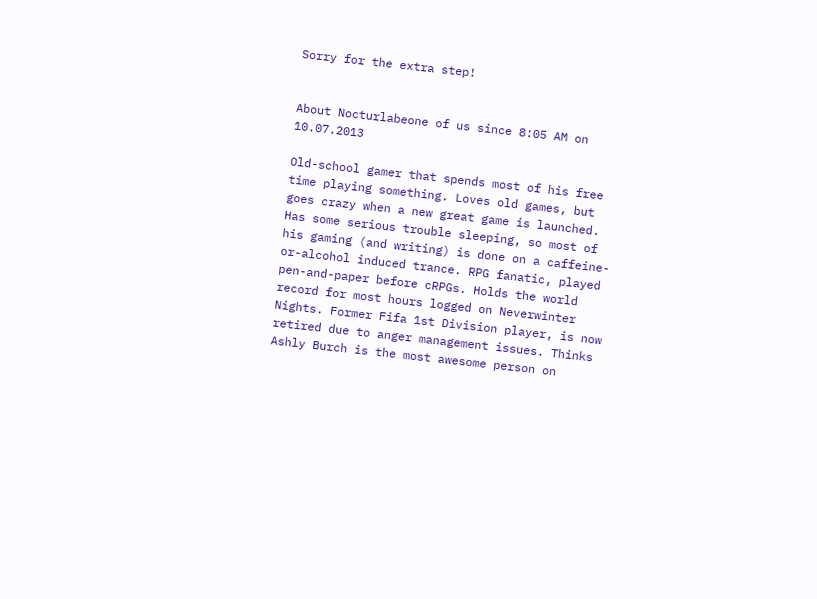Sorry for the extra step!


About Nocturlabeone of us since 8:05 AM on 10.07.2013

Old-school gamer that spends most of his free time playing something. Loves old games, but goes crazy when a new great game is launched. Has some serious trouble sleeping, so most of his gaming (and writing) is done on a caffeine-or-alcohol induced trance. RPG fanatic, played pen-and-paper before cRPGs. Holds the world record for most hours logged on Neverwinter Nights. Former Fifa 1st Division player, is now retired due to anger management issues. Thinks Ashly Burch is the most awesome person on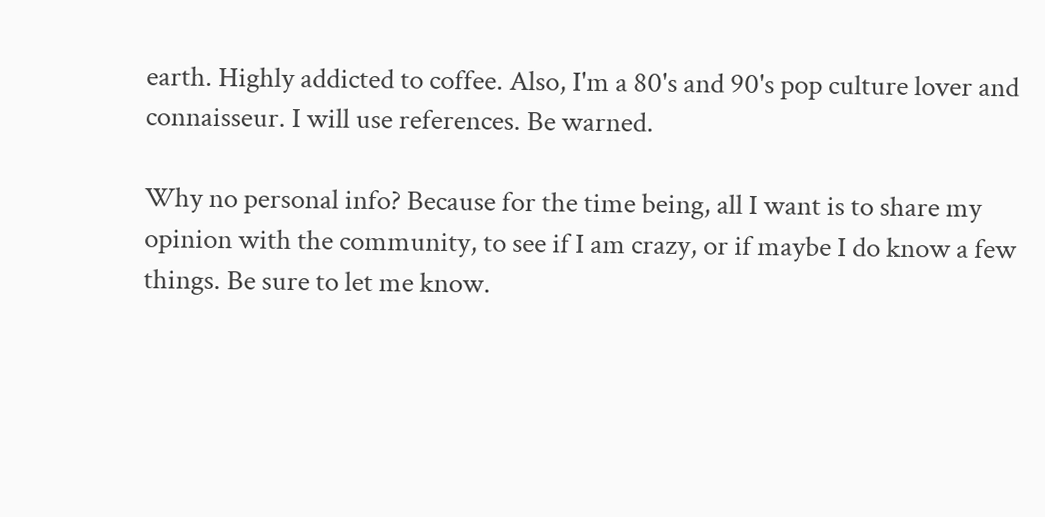earth. Highly addicted to coffee. Also, I'm a 80's and 90's pop culture lover and connaisseur. I will use references. Be warned.

Why no personal info? Because for the time being, all I want is to share my opinion with the community, to see if I am crazy, or if maybe I do know a few things. Be sure to let me know.